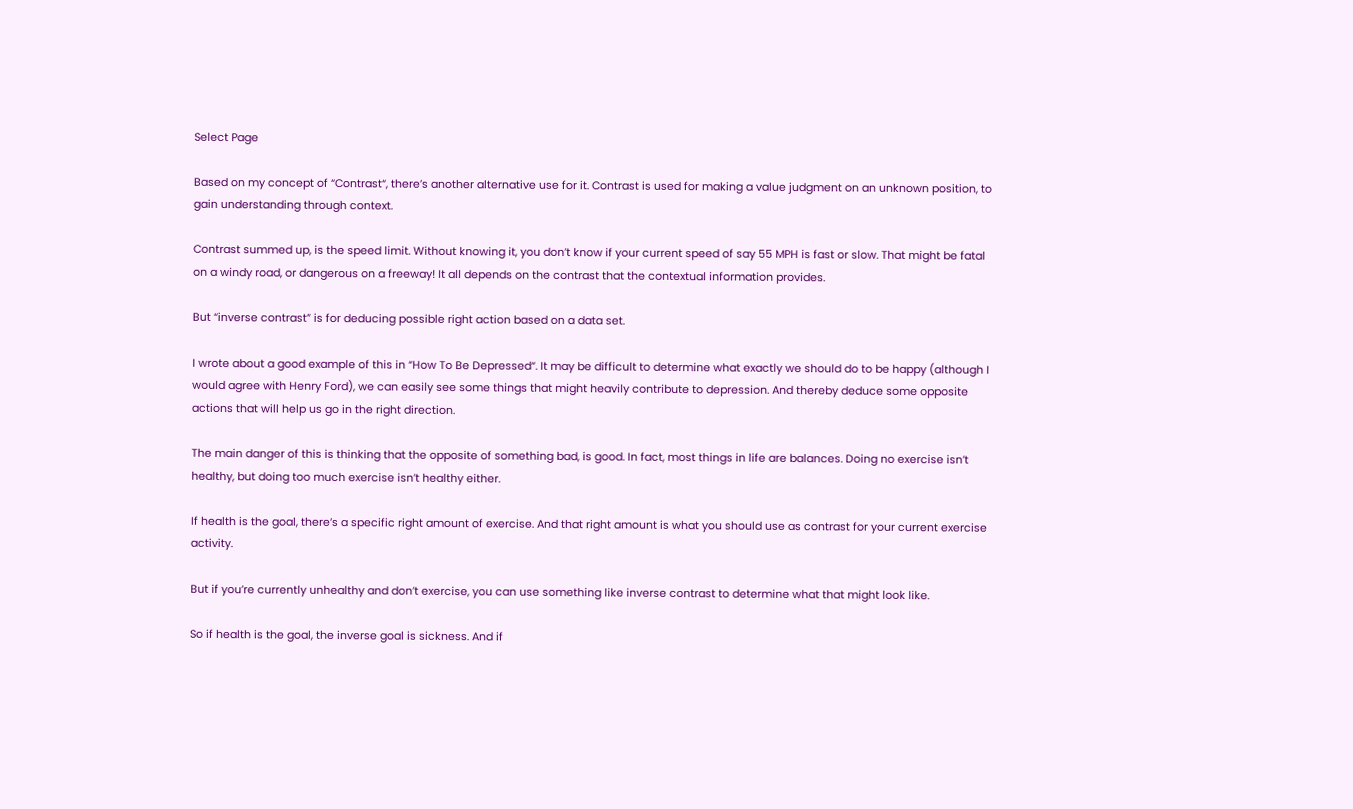Select Page

Based on my concept of “Contrast“, there’s another alternative use for it. Contrast is used for making a value judgment on an unknown position, to gain understanding through context.

Contrast summed up, is the speed limit. Without knowing it, you don’t know if your current speed of say 55 MPH is fast or slow. That might be fatal on a windy road, or dangerous on a freeway! It all depends on the contrast that the contextual information provides.

But “inverse contrast” is for deducing possible right action based on a data set.

I wrote about a good example of this in “How To Be Depressed“. It may be difficult to determine what exactly we should do to be happy (although I would agree with Henry Ford), we can easily see some things that might heavily contribute to depression. And thereby deduce some opposite actions that will help us go in the right direction.

The main danger of this is thinking that the opposite of something bad, is good. In fact, most things in life are balances. Doing no exercise isn’t healthy, but doing too much exercise isn’t healthy either.

If health is the goal, there’s a specific right amount of exercise. And that right amount is what you should use as contrast for your current exercise activity.

But if you’re currently unhealthy and don’t exercise, you can use something like inverse contrast to determine what that might look like.

So if health is the goal, the inverse goal is sickness. And if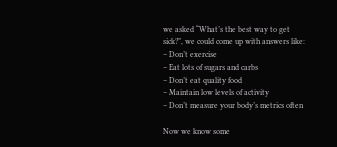we asked “What’s the best way to get sick?”, we could come up with answers like:
– Don’t exercise
– Eat lots of sugars and carbs
– Don’t eat quality food
– Maintain low levels of activity
– Don’t measure your body’s metrics often

Now we know some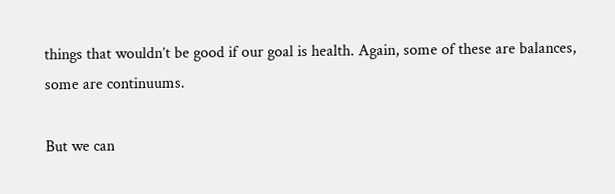things that wouldn’t be good if our goal is health. Again, some of these are balances, some are continuums.

But we can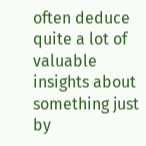often deduce quite a lot of valuable insights about something just by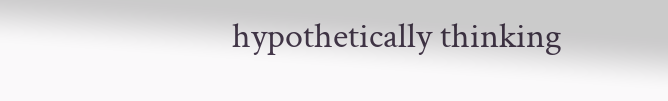hypothetically thinking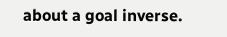about a goal inverse.